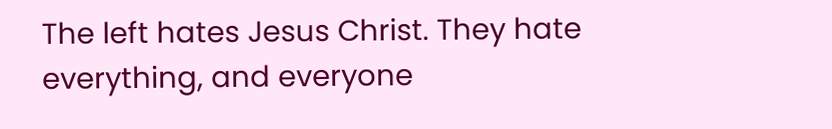The left hates Jesus Christ. They hate everything, and everyone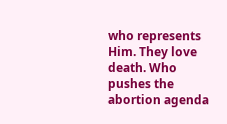who represents Him. They love death. Who pushes the abortion agenda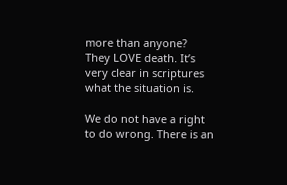more than anyone? They LOVE death. It’s very clear in scriptures what the situation is.

We do not have a right to do wrong. There is an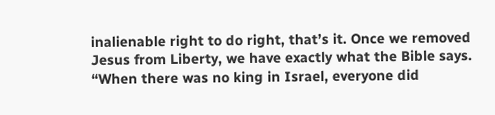inalienable right to do right, that’s it. Once we removed Jesus from Liberty, we have exactly what the Bible says. “When there was no king in Israel, everyone did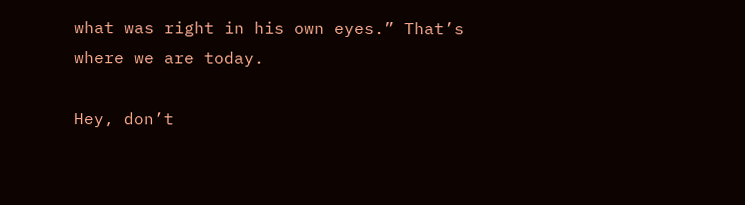what was right in his own eyes.” That’s where we are today.

Hey, don’t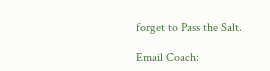forget to Pass the Salt.

Email Coach: